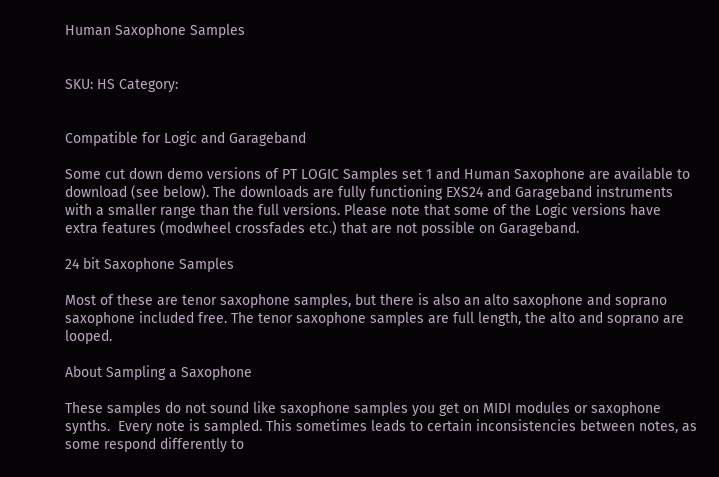Human Saxophone Samples


SKU: HS Category:


Compatible for Logic and Garageband

Some cut down demo versions of PT LOGIC Samples set 1 and Human Saxophone are available to download (see below). The downloads are fully functioning EXS24 and Garageband instruments with a smaller range than the full versions. Please note that some of the Logic versions have extra features (modwheel crossfades etc.) that are not possible on Garageband.

24 bit Saxophone Samples

Most of these are tenor saxophone samples, but there is also an alto saxophone and soprano saxophone included free. The tenor saxophone samples are full length, the alto and soprano are looped.

About Sampling a Saxophone

These samples do not sound like saxophone samples you get on MIDI modules or saxophone synths.  Every note is sampled. This sometimes leads to certain inconsistencies between notes, as some respond differently to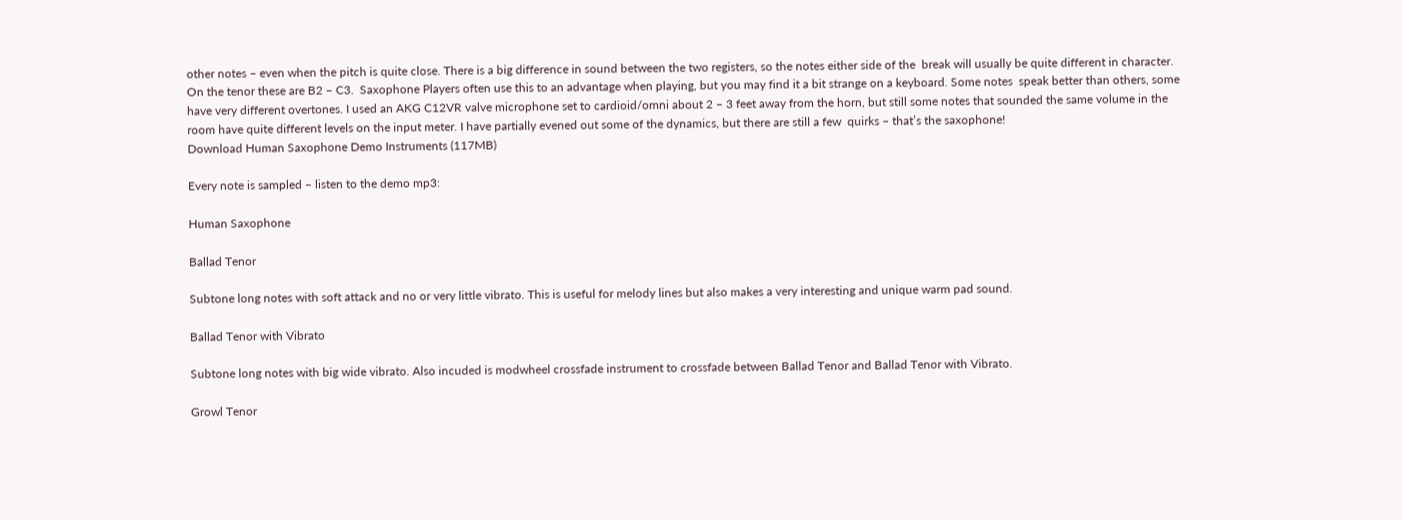other notes – even when the pitch is quite close. There is a big difference in sound between the two registers, so the notes either side of the  break will usually be quite different in character. On the tenor these are B2 – C3.  Saxophone Players often use this to an advantage when playing, but you may find it a bit strange on a keyboard. Some notes  speak better than others, some have very different overtones. I used an AKG C12VR valve microphone set to cardioid/omni about 2 – 3 feet away from the horn, but still some notes that sounded the same volume in the room have quite different levels on the input meter. I have partially evened out some of the dynamics, but there are still a few  quirks – that’s the saxophone!
Download Human Saxophone Demo Instruments (117MB)

Every note is sampled – listen to the demo mp3:

Human Saxophone

Ballad Tenor

Subtone long notes with soft attack and no or very little vibrato. This is useful for melody lines but also makes a very interesting and unique warm pad sound.

Ballad Tenor with Vibrato

Subtone long notes with big wide vibrato. Also incuded is modwheel crossfade instrument to crossfade between Ballad Tenor and Ballad Tenor with Vibrato.

Growl Tenor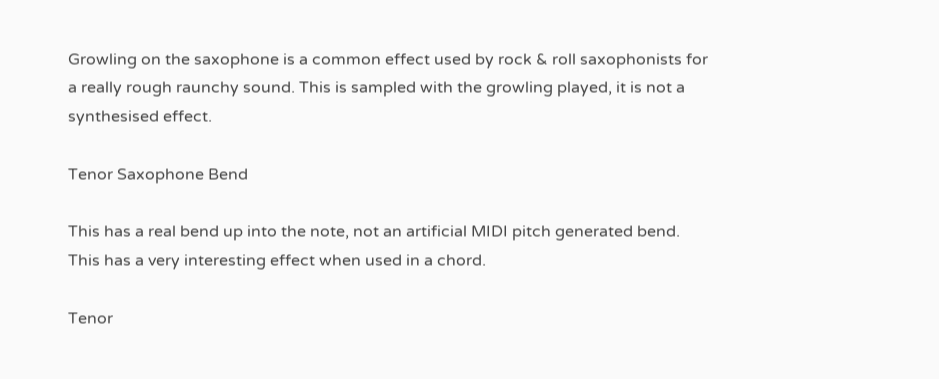Growling on the saxophone is a common effect used by rock & roll saxophonists for a really rough raunchy sound. This is sampled with the growling played, it is not a synthesised effect.

Tenor Saxophone Bend

This has a real bend up into the note, not an artificial MIDI pitch generated bend. This has a very interesting effect when used in a chord.

Tenor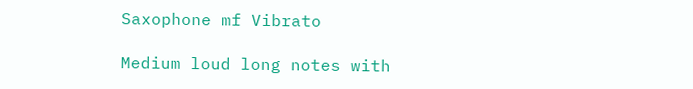Saxophone mf Vibrato

Medium loud long notes with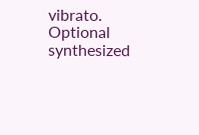vibrato. Optional synthesized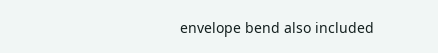envelope bend also included